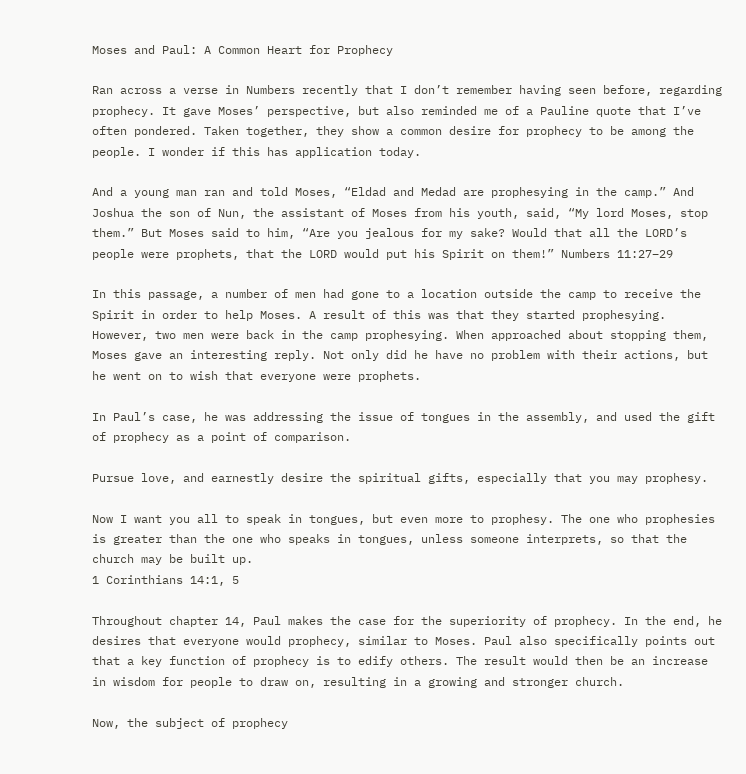Moses and Paul: A Common Heart for Prophecy

Ran across a verse in Numbers recently that I don’t remember having seen before, regarding prophecy. It gave Moses’ perspective, but also reminded me of a Pauline quote that I’ve often pondered. Taken together, they show a common desire for prophecy to be among the people. I wonder if this has application today.

And a young man ran and told Moses, “Eldad and Medad are prophesying in the camp.” And Joshua the son of Nun, the assistant of Moses from his youth, said, “My lord Moses, stop them.” But Moses said to him, “Are you jealous for my sake? Would that all the LORD’s people were prophets, that the LORD would put his Spirit on them!” Numbers 11:27–29

In this passage, a number of men had gone to a location outside the camp to receive the Spirit in order to help Moses. A result of this was that they started prophesying. However, two men were back in the camp prophesying. When approached about stopping them, Moses gave an interesting reply. Not only did he have no problem with their actions, but he went on to wish that everyone were prophets.

In Paul’s case, he was addressing the issue of tongues in the assembly, and used the gift of prophecy as a point of comparison.

Pursue love, and earnestly desire the spiritual gifts, especially that you may prophesy.

Now I want you all to speak in tongues, but even more to prophesy. The one who prophesies is greater than the one who speaks in tongues, unless someone interprets, so that the church may be built up.
1 Corinthians 14:1, 5

Throughout chapter 14, Paul makes the case for the superiority of prophecy. In the end, he desires that everyone would prophecy, similar to Moses. Paul also specifically points out that a key function of prophecy is to edify others. The result would then be an increase in wisdom for people to draw on, resulting in a growing and stronger church.

Now, the subject of prophecy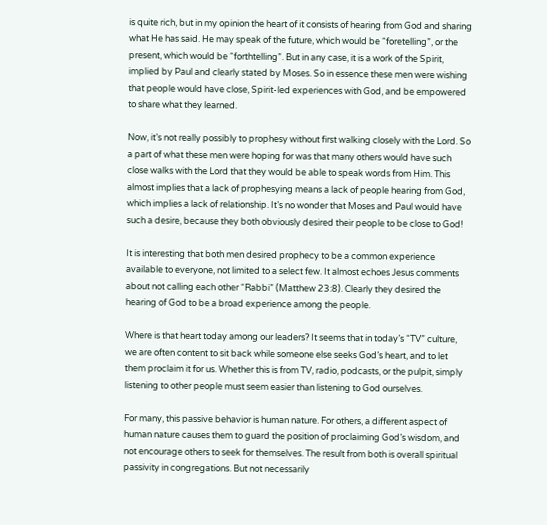is quite rich, but in my opinion the heart of it consists of hearing from God and sharing what He has said. He may speak of the future, which would be “foretelling”, or the present, which would be “forthtelling”. But in any case, it is a work of the Spirit, implied by Paul and clearly stated by Moses. So in essence these men were wishing that people would have close, Spirit-led experiences with God, and be empowered to share what they learned.

Now, it’s not really possibly to prophesy without first walking closely with the Lord. So a part of what these men were hoping for was that many others would have such close walks with the Lord that they would be able to speak words from Him. This almost implies that a lack of prophesying means a lack of people hearing from God, which implies a lack of relationship. It’s no wonder that Moses and Paul would have such a desire, because they both obviously desired their people to be close to God!

It is interesting that both men desired prophecy to be a common experience available to everyone, not limited to a select few. It almost echoes Jesus comments about not calling each other “Rabbi” (Matthew 23:8). Clearly they desired the hearing of God to be a broad experience among the people.

Where is that heart today among our leaders? It seems that in today’s “TV” culture, we are often content to sit back while someone else seeks God’s heart, and to let them proclaim it for us. Whether this is from TV, radio, podcasts, or the pulpit, simply listening to other people must seem easier than listening to God ourselves.

For many, this passive behavior is human nature. For others, a different aspect of human nature causes them to guard the position of proclaiming God’s wisdom, and not encourage others to seek for themselves. The result from both is overall spiritual passivity in congregations. But not necessarily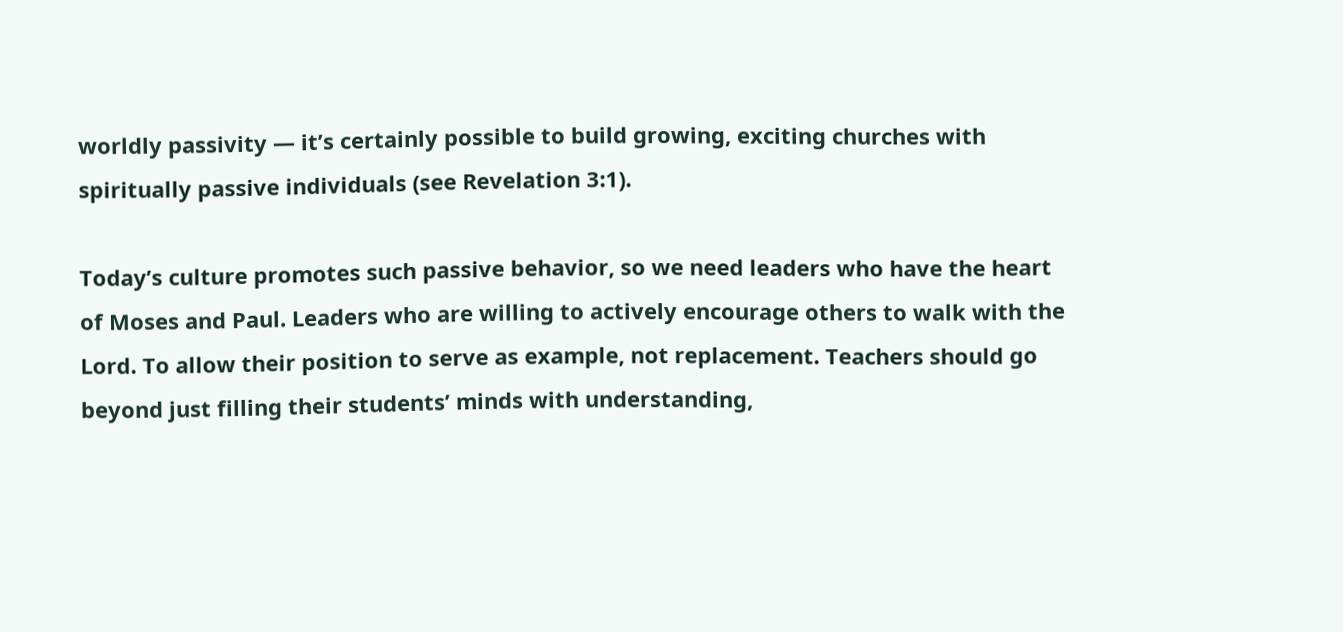worldly passivity — it’s certainly possible to build growing, exciting churches with spiritually passive individuals (see Revelation 3:1).

Today’s culture promotes such passive behavior, so we need leaders who have the heart of Moses and Paul. Leaders who are willing to actively encourage others to walk with the Lord. To allow their position to serve as example, not replacement. Teachers should go beyond just filling their students’ minds with understanding,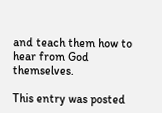and teach them how to hear from God themselves.

This entry was posted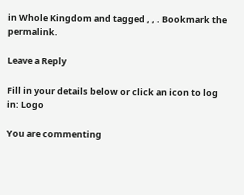in Whole Kingdom and tagged , , . Bookmark the permalink.

Leave a Reply

Fill in your details below or click an icon to log in: Logo

You are commenting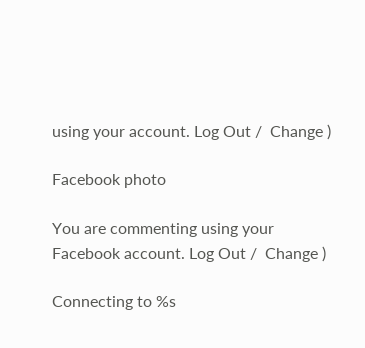using your account. Log Out /  Change )

Facebook photo

You are commenting using your Facebook account. Log Out /  Change )

Connecting to %s